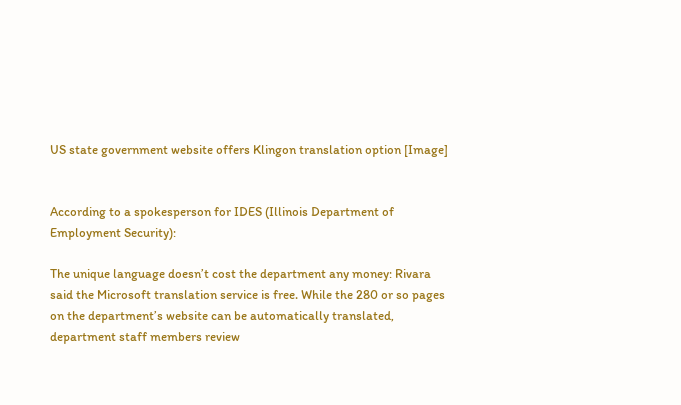US state government website offers Klingon translation option [Image]


According to a spokesperson for IDES (Illinois Department of Employment Security):

The unique language doesn’t cost the department any money: Rivara said the Microsoft translation service is free. While the 280 or so pages on the department’s website can be automatically translated, department staff members review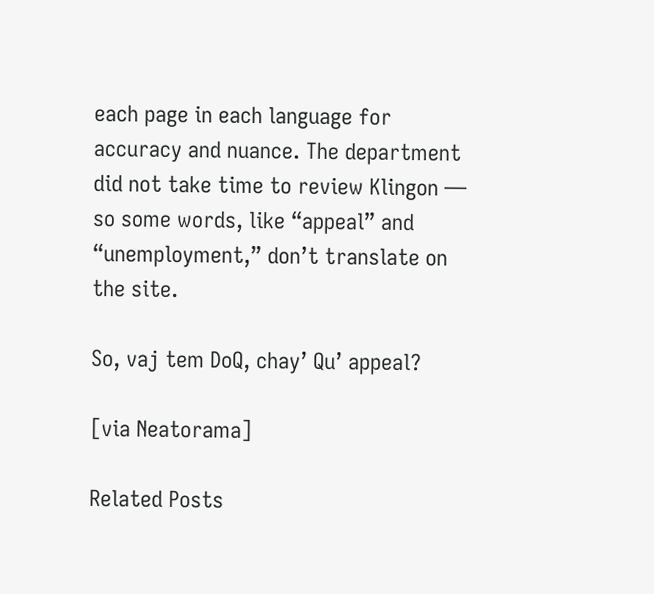each page in each language for accuracy and nuance. The department did not take time to review Klingon — so some words, like “appeal” and “unemployment,” don’t translate on the site.

So, vaj tem DoQ, chay’ Qu’ appeal?

[via Neatorama]

Related Posts